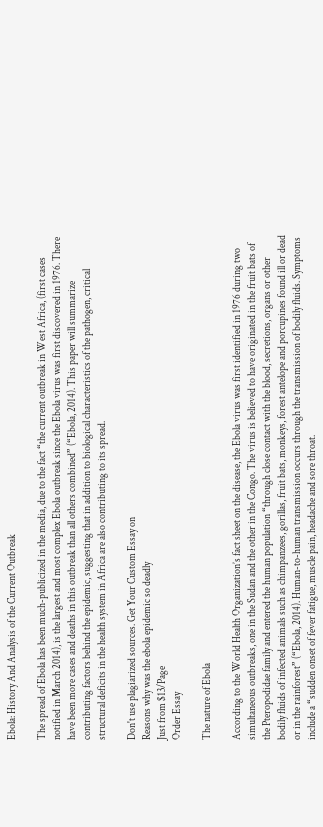Ebola: History And Analysis of the Current Outbreak

The spread of Ebola has been much-publicized in the media, due to the fact “the current outbreak in West Africa, (first cases notified in March 2014), is the largest and most complex Ebola outbreak since the Ebola virus was first discovered in 1976. There have been more cases and deaths in this outbreak than all others combined” (“Ebola, 2014). This paper will summarize contributing factors behind the epidemic, suggesting that in addition to biological characteristics of the pathogen, critical structural deficits in the health system in Africa are also contributing to its spread.

Don't use plagiarized sources. Get Your Custom Essay on
Reasons why was the ebola epidemic so deadly
Just from $13/Page
Order Essay

The nature of Ebola

According to the World Health Organization’s fact sheet on the disease, the Ebola virus was first identified in 1976 during two simultaneous outbreaks, one in the Sudan and the other in the Congo. The virus is believed to have originated in the fruit bats of the Pteropodidae family and entered the human population “through close contact with the blood, secretions, organs or other bodily fluids of infected animals such as chimpanzees, gorillas, fruit bats, monkeys, forest antelope and porcupines found ill or dead or in the rainforest” (“Ebola, 2014). Human-to-human transmission occurs through the transmission of bodily fluids. Symptoms include a “sudden onset of fever fatigue, muscle pain, headache and sore throat.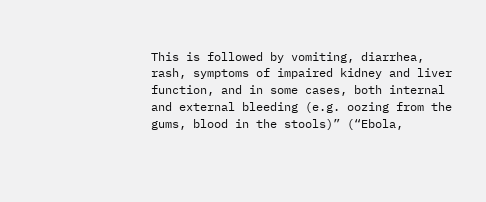This is followed by vomiting, diarrhea, rash, symptoms of impaired kidney and liver function, and in some cases, both internal and external bleeding (e.g. oozing from the gums, blood in the stools)” (“Ebola,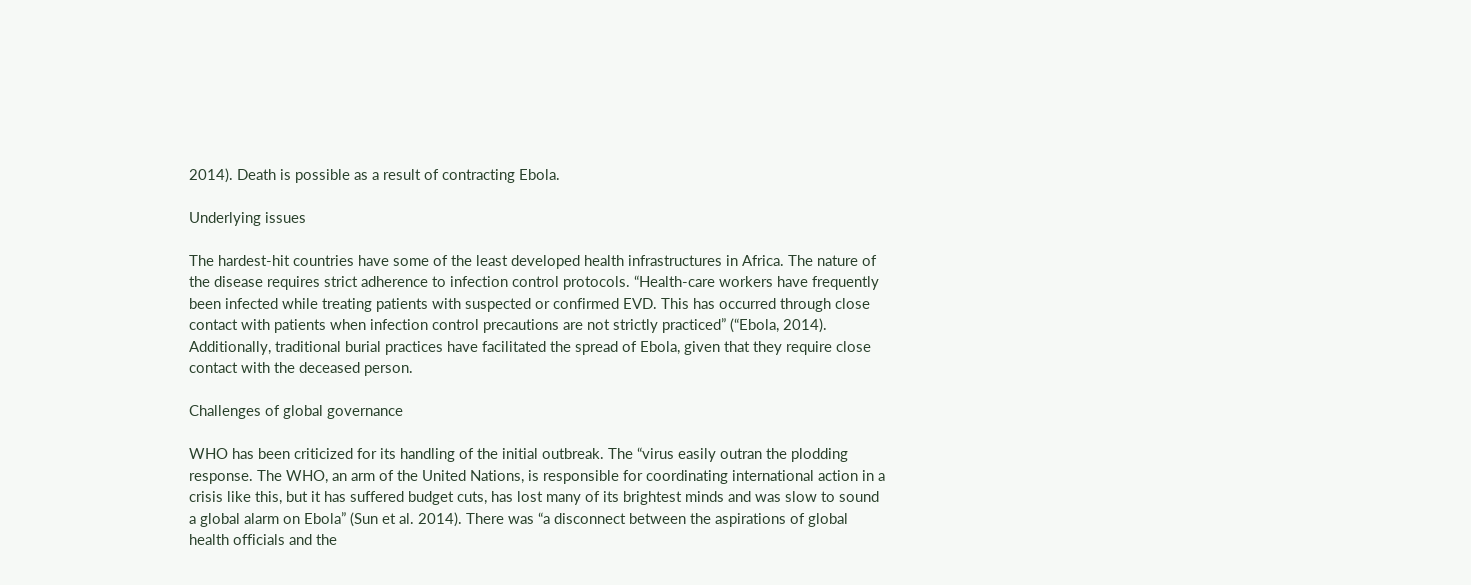2014). Death is possible as a result of contracting Ebola.

Underlying issues

The hardest-hit countries have some of the least developed health infrastructures in Africa. The nature of the disease requires strict adherence to infection control protocols. “Health-care workers have frequently been infected while treating patients with suspected or confirmed EVD. This has occurred through close contact with patients when infection control precautions are not strictly practiced” (“Ebola, 2014). Additionally, traditional burial practices have facilitated the spread of Ebola, given that they require close contact with the deceased person.

Challenges of global governance

WHO has been criticized for its handling of the initial outbreak. The “virus easily outran the plodding response. The WHO, an arm of the United Nations, is responsible for coordinating international action in a crisis like this, but it has suffered budget cuts, has lost many of its brightest minds and was slow to sound a global alarm on Ebola” (Sun et al. 2014). There was “a disconnect between the aspirations of global health officials and the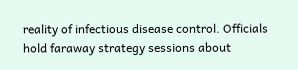reality of infectious disease control. Officials hold faraway strategy sessions about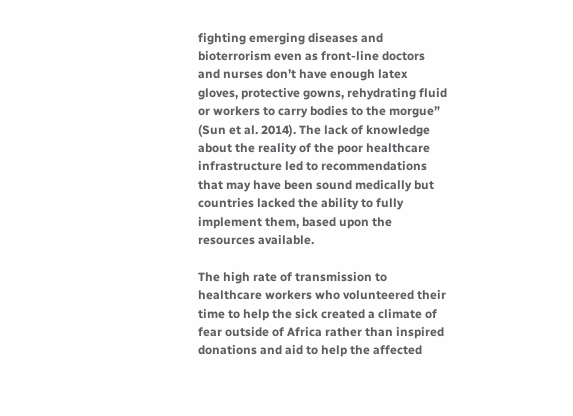fighting emerging diseases and bioterrorism even as front-line doctors and nurses don’t have enough latex gloves, protective gowns, rehydrating fluid or workers to carry bodies to the morgue” (Sun et al. 2014). The lack of knowledge about the reality of the poor healthcare infrastructure led to recommendations that may have been sound medically but countries lacked the ability to fully implement them, based upon the resources available.

The high rate of transmission to healthcare workers who volunteered their time to help the sick created a climate of fear outside of Africa rather than inspired donations and aid to help the affected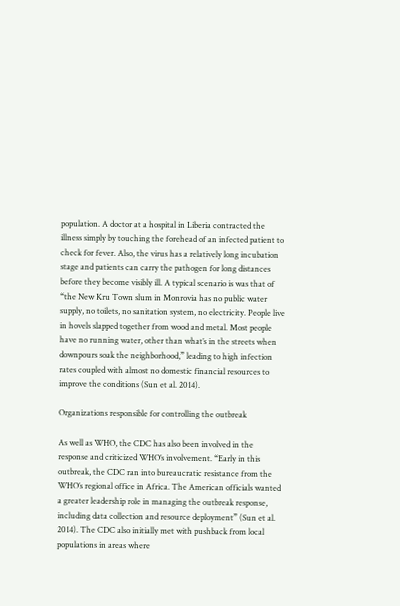population. A doctor at a hospital in Liberia contracted the illness simply by touching the forehead of an infected patient to check for fever. Also, the virus has a relatively long incubation stage and patients can carry the pathogen for long distances before they become visibly ill. A typical scenario is was that of “the New Kru Town slum in Monrovia has no public water supply, no toilets, no sanitation system, no electricity. People live in hovels slapped together from wood and metal. Most people have no running water, other than what’s in the streets when downpours soak the neighborhood,” leading to high infection rates coupled with almost no domestic financial resources to improve the conditions (Sun et al. 2014).

Organizations responsible for controlling the outbreak

As well as WHO, the CDC has also been involved in the response and criticized WHO’s involvement. “Early in this outbreak, the CDC ran into bureaucratic resistance from the WHO’s regional office in Africa. The American officials wanted a greater leadership role in managing the outbreak response, including data collection and resource deployment” (Sun et al. 2014). The CDC also initially met with pushback from local populations in areas where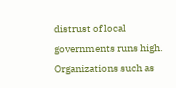distrust of local governments runs high. Organizations such as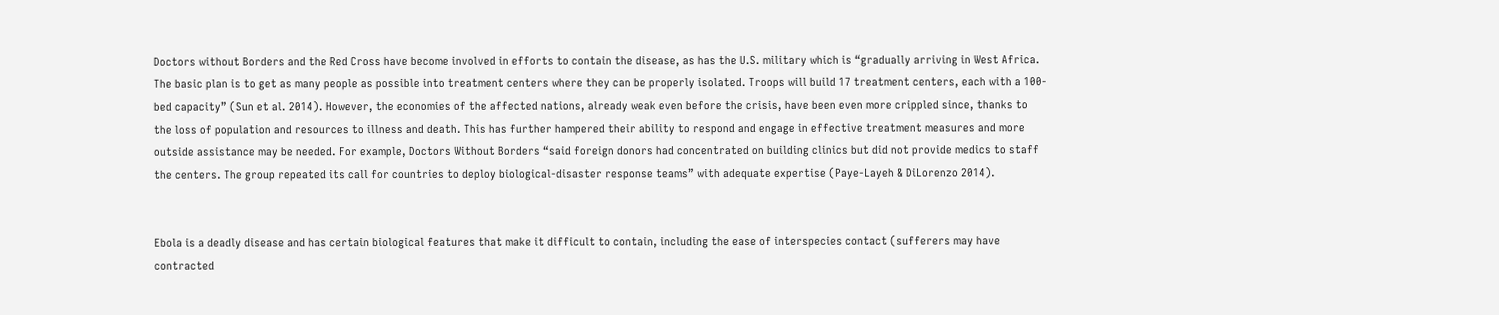Doctors without Borders and the Red Cross have become involved in efforts to contain the disease, as has the U.S. military which is “gradually arriving in West Africa. The basic plan is to get as many people as possible into treatment centers where they can be properly isolated. Troops will build 17 treatment centers, each with a 100-bed capacity” (Sun et al. 2014). However, the economies of the affected nations, already weak even before the crisis, have been even more crippled since, thanks to the loss of population and resources to illness and death. This has further hampered their ability to respond and engage in effective treatment measures and more outside assistance may be needed. For example, Doctors Without Borders “said foreign donors had concentrated on building clinics but did not provide medics to staff the centers. The group repeated its call for countries to deploy biological-disaster response teams” with adequate expertise (Paye-Layeh & DiLorenzo 2014).


Ebola is a deadly disease and has certain biological features that make it difficult to contain, including the ease of interspecies contact (sufferers may have contracted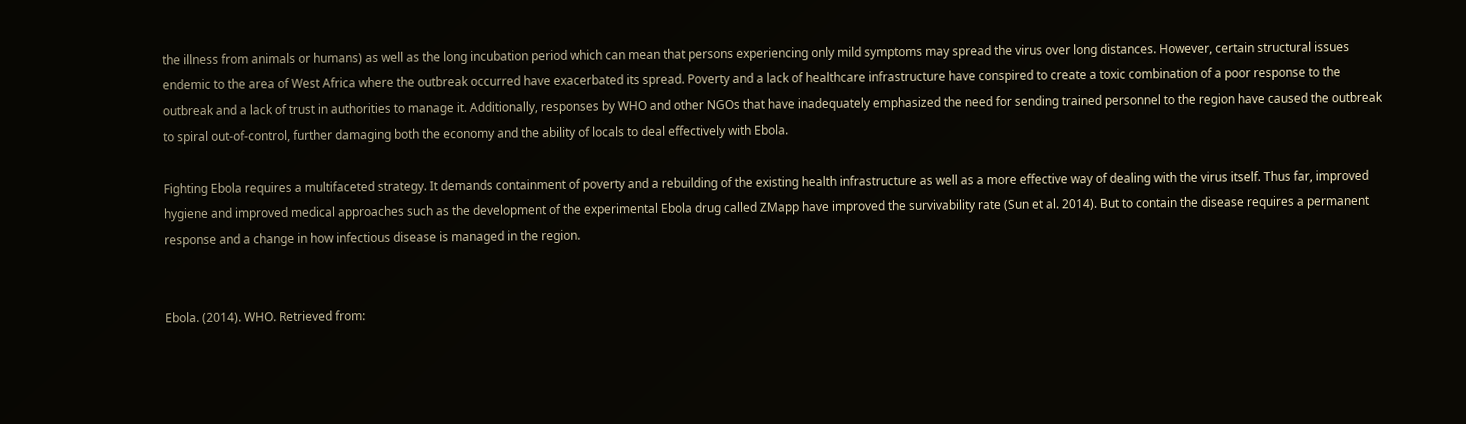the illness from animals or humans) as well as the long incubation period which can mean that persons experiencing only mild symptoms may spread the virus over long distances. However, certain structural issues endemic to the area of West Africa where the outbreak occurred have exacerbated its spread. Poverty and a lack of healthcare infrastructure have conspired to create a toxic combination of a poor response to the outbreak and a lack of trust in authorities to manage it. Additionally, responses by WHO and other NGOs that have inadequately emphasized the need for sending trained personnel to the region have caused the outbreak to spiral out-of-control, further damaging both the economy and the ability of locals to deal effectively with Ebola.

Fighting Ebola requires a multifaceted strategy. It demands containment of poverty and a rebuilding of the existing health infrastructure as well as a more effective way of dealing with the virus itself. Thus far, improved hygiene and improved medical approaches such as the development of the experimental Ebola drug called ZMapp have improved the survivability rate (Sun et al. 2014). But to contain the disease requires a permanent response and a change in how infectious disease is managed in the region.


Ebola. (2014). WHO. Retrieved from: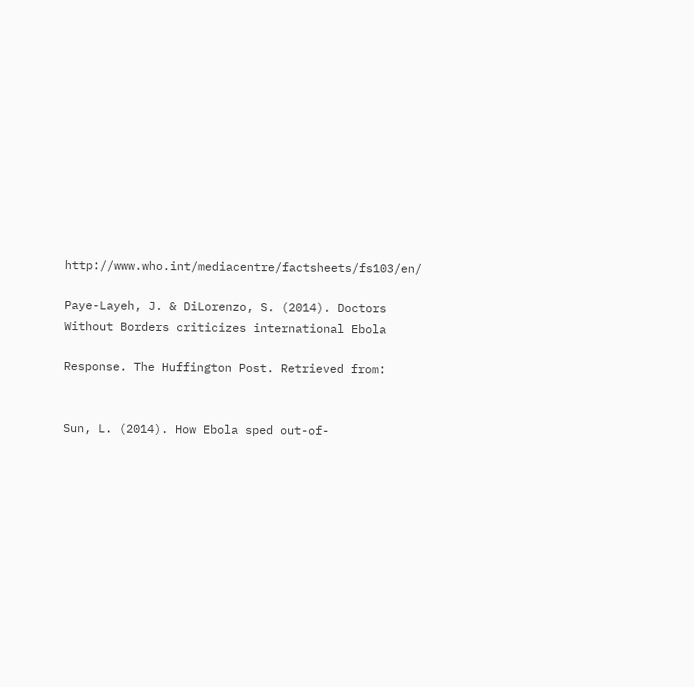http://www.who.int/mediacentre/factsheets/fs103/en/

Paye-Layeh, J. & DiLorenzo, S. (2014). Doctors Without Borders criticizes international Ebola

Response. The Huffington Post. Retrieved from:


Sun, L. (2014). How Ebola sped out-of-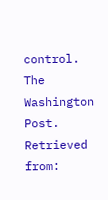control. The Washington Post. Retrieved from: